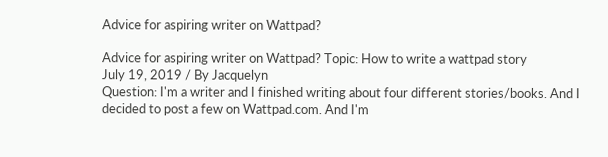Advice for aspiring writer on Wattpad?

Advice for aspiring writer on Wattpad? Topic: How to write a wattpad story
July 19, 2019 / By Jacquelyn
Question: I'm a writer and I finished writing about four different stories/books. And I decided to post a few on Wattpad.com. And I'm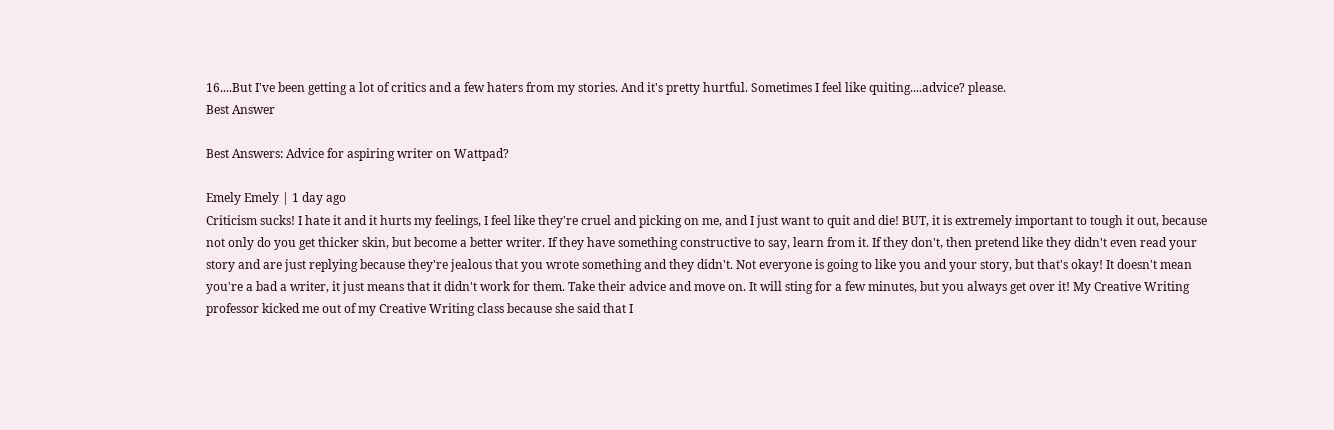16....But I've been getting a lot of critics and a few haters from my stories. And it's pretty hurtful. Sometimes I feel like quiting....advice? please.
Best Answer

Best Answers: Advice for aspiring writer on Wattpad?

Emely Emely | 1 day ago
Criticism sucks! I hate it and it hurts my feelings, I feel like they're cruel and picking on me, and I just want to quit and die! BUT, it is extremely important to tough it out, because not only do you get thicker skin, but become a better writer. If they have something constructive to say, learn from it. If they don't, then pretend like they didn't even read your story and are just replying because they're jealous that you wrote something and they didn't. Not everyone is going to like you and your story, but that's okay! It doesn't mean you're a bad a writer, it just means that it didn't work for them. Take their advice and move on. It will sting for a few minutes, but you always get over it! My Creative Writing professor kicked me out of my Creative Writing class because she said that I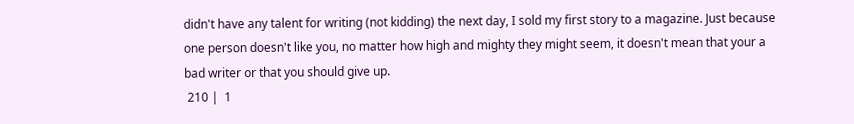didn't have any talent for writing (not kidding) the next day, I sold my first story to a magazine. Just because one person doesn't like you, no matter how high and mighty they might seem, it doesn't mean that your a bad writer or that you should give up.
 210 |  1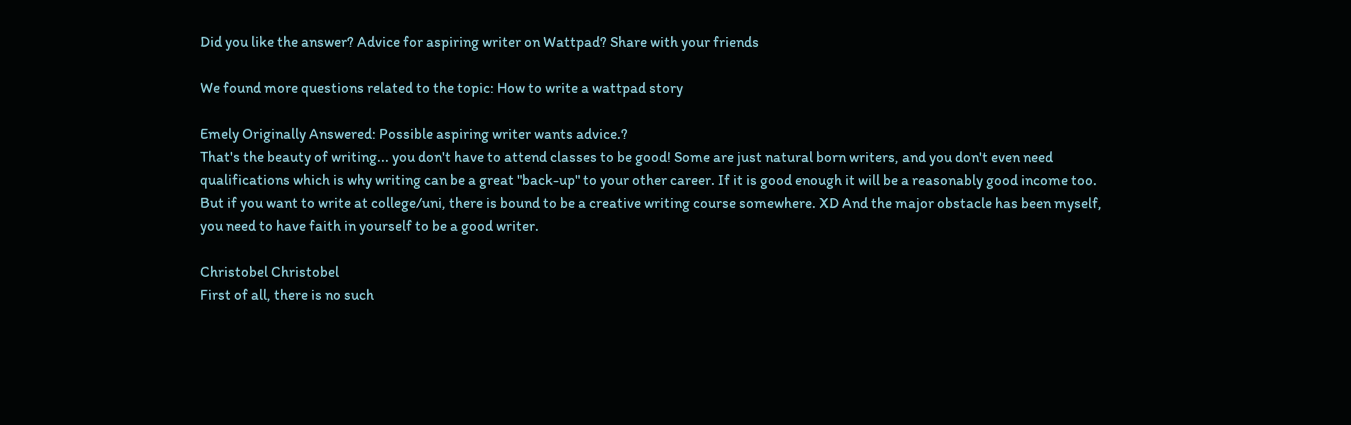Did you like the answer? Advice for aspiring writer on Wattpad? Share with your friends

We found more questions related to the topic: How to write a wattpad story

Emely Originally Answered: Possible aspiring writer wants advice.?
That's the beauty of writing... you don't have to attend classes to be good! Some are just natural born writers, and you don't even need qualifications which is why writing can be a great "back-up" to your other career. If it is good enough it will be a reasonably good income too. But if you want to write at college/uni, there is bound to be a creative writing course somewhere. XD And the major obstacle has been myself, you need to have faith in yourself to be a good writer.

Christobel Christobel
First of all, there is no such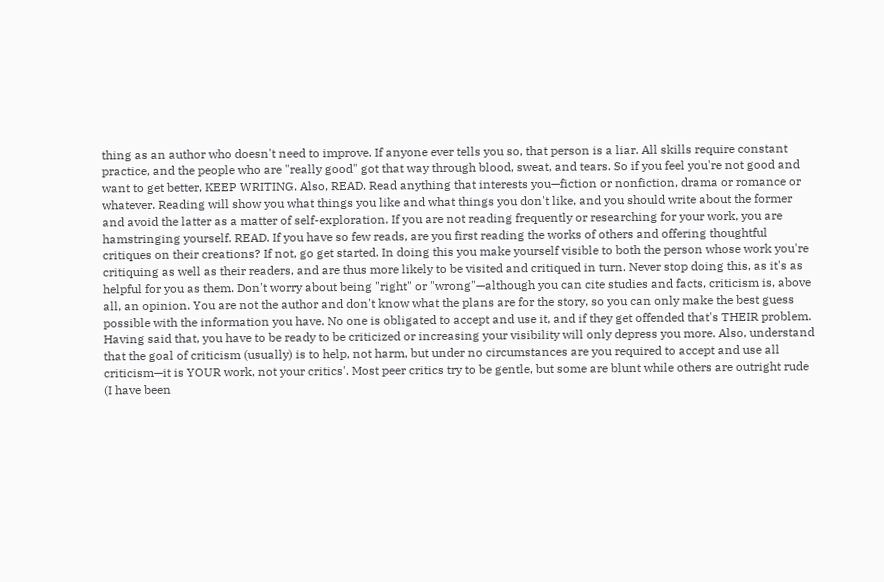thing as an author who doesn't need to improve. If anyone ever tells you so, that person is a liar. All skills require constant practice, and the people who are "really good" got that way through blood, sweat, and tears. So if you feel you're not good and want to get better, KEEP WRITING. Also, READ. Read anything that interests you—fiction or nonfiction, drama or romance or whatever. Reading will show you what things you like and what things you don't like, and you should write about the former and avoid the latter as a matter of self-exploration. If you are not reading frequently or researching for your work, you are hamstringing yourself. READ. If you have so few reads, are you first reading the works of others and offering thoughtful critiques on their creations? If not, go get started. In doing this you make yourself visible to both the person whose work you're critiquing as well as their readers, and are thus more likely to be visited and critiqued in turn. Never stop doing this, as it's as helpful for you as them. Don't worry about being "right" or "wrong"—although you can cite studies and facts, criticism is, above all, an opinion. You are not the author and don't know what the plans are for the story, so you can only make the best guess possible with the information you have. No one is obligated to accept and use it, and if they get offended that's THEIR problem. Having said that, you have to be ready to be criticized or increasing your visibility will only depress you more. Also, understand that the goal of criticism (usually) is to help, not harm, but under no circumstances are you required to accept and use all criticism—it is YOUR work, not your critics'. Most peer critics try to be gentle, but some are blunt while others are outright rude (I have been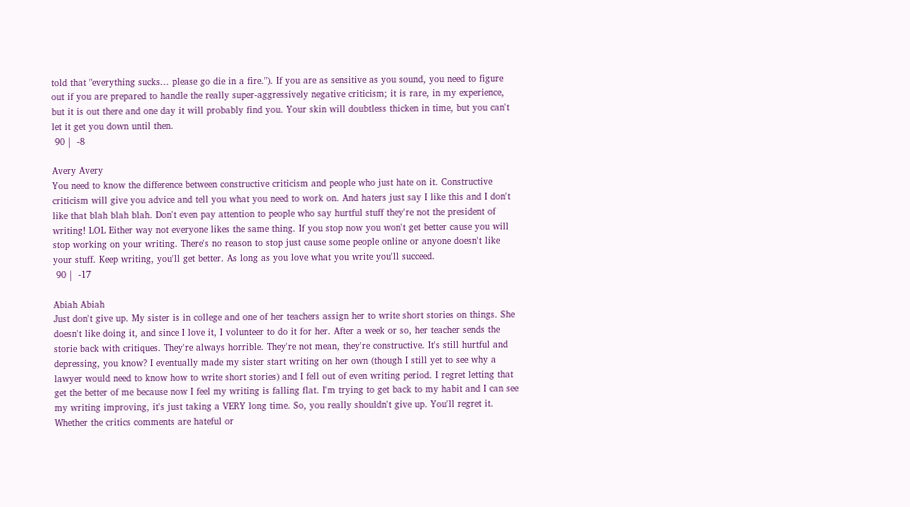told that "everything sucks... please go die in a fire."). If you are as sensitive as you sound, you need to figure out if you are prepared to handle the really super-aggressively negative criticism; it is rare, in my experience, but it is out there and one day it will probably find you. Your skin will doubtless thicken in time, but you can't let it get you down until then.
 90 |  -8

Avery Avery
You need to know the difference between constructive criticism and people who just hate on it. Constructive criticism will give you advice and tell you what you need to work on. And haters just say I like this and I don't like that blah blah blah. Don't even pay attention to people who say hurtful stuff they're not the president of writing! LOL Either way not everyone likes the same thing. If you stop now you won't get better cause you will stop working on your writing. There's no reason to stop just cause some people online or anyone doesn't like your stuff. Keep writing, you'll get better. As long as you love what you write you'll succeed.
 90 |  -17

Abiah Abiah
Just don't give up. My sister is in college and one of her teachers assign her to write short stories on things. She doesn't like doing it, and since I love it, I volunteer to do it for her. After a week or so, her teacher sends the storie back with critiques. They're always horrible. They're not mean, they're constructive. It's still hurtful and depressing, you know? I eventually made my sister start writing on her own (though I still yet to see why a lawyer would need to know how to write short stories) and I fell out of even writing period. I regret letting that get the better of me because now I feel my writing is falling flat. I'm trying to get back to my habit and I can see my writing improving, it's just taking a VERY long time. So, you really shouldn't give up. You'll regret it. Whether the critics comments are hateful or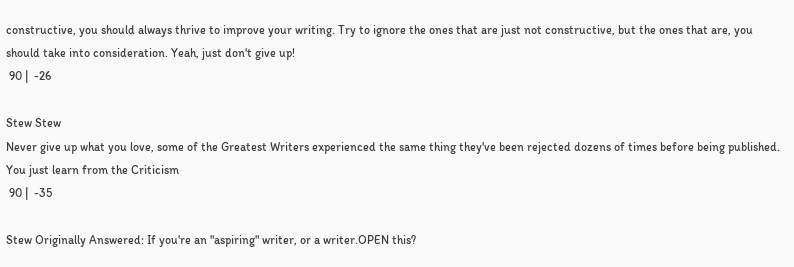constructive, you should always thrive to improve your writing. Try to ignore the ones that are just not constructive, but the ones that are, you should take into consideration. Yeah, just don't give up!
 90 |  -26

Stew Stew
Never give up what you love, some of the Greatest Writers experienced the same thing they've been rejected dozens of times before being published. You just learn from the Criticism
 90 |  -35

Stew Originally Answered: If you're an "aspiring" writer, or a writer.OPEN this?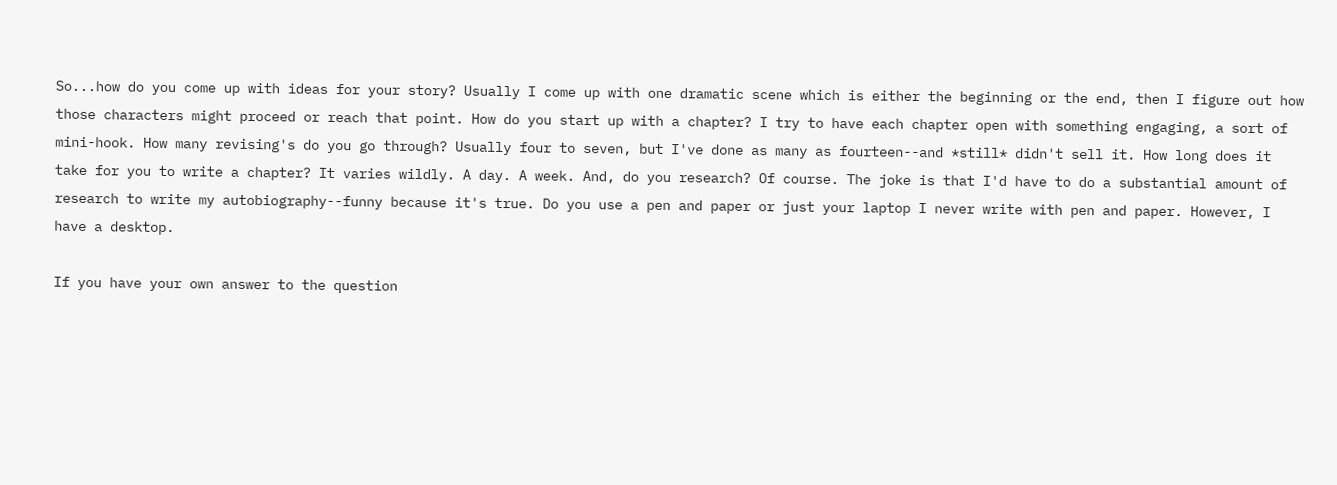So...how do you come up with ideas for your story? Usually I come up with one dramatic scene which is either the beginning or the end, then I figure out how those characters might proceed or reach that point. How do you start up with a chapter? I try to have each chapter open with something engaging, a sort of mini-hook. How many revising's do you go through? Usually four to seven, but I've done as many as fourteen--and *still* didn't sell it. How long does it take for you to write a chapter? It varies wildly. A day. A week. And, do you research? Of course. The joke is that I'd have to do a substantial amount of research to write my autobiography--funny because it's true. Do you use a pen and paper or just your laptop I never write with pen and paper. However, I have a desktop.

If you have your own answer to the question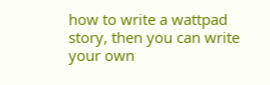how to write a wattpad story, then you can write your own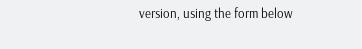version, using the form below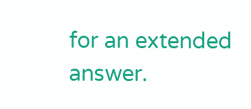for an extended answer.